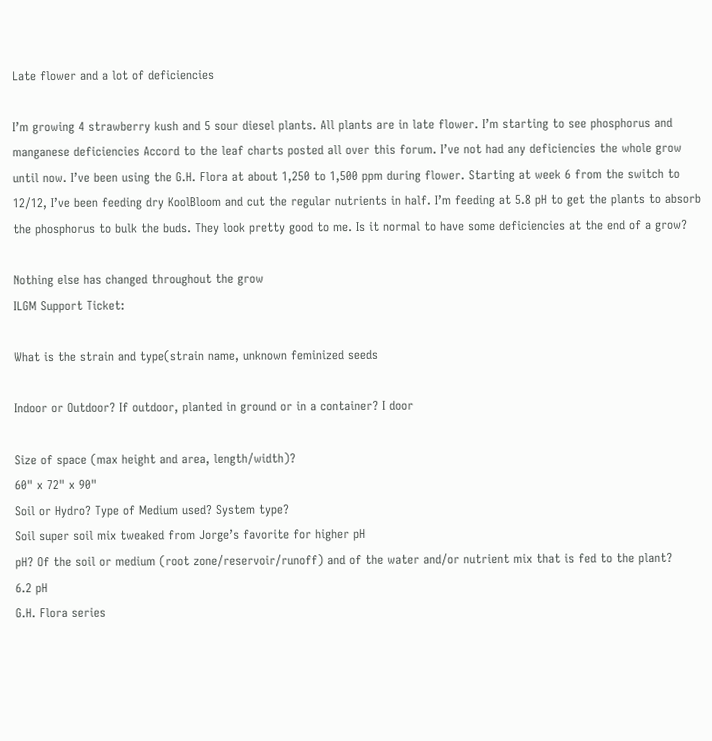Late flower and a lot of deficiencies

I’m growing 4 strawberry kush and 5 sour diesel plants. All plants are in late flower. I’m starting to see phosphorus and manganese deficiencies Accord to the leaf charts posted all over this forum. I’ve not had any deficiencies the whole grow until now. I’ve been using the G.H. Flora at about 1,250 to 1,500 ppm during flower. Starting at week 6 from the switch to 12/12, I’ve been feeding dry KoolBloom and cut the regular nutrients in half. I’m feeding at 5.8 pH to get the plants to absorb the phosphorus to bulk the buds. They look pretty good to me. Is it normal to have some deficiencies at the end of a grow?

Nothing else has changed throughout the grow
ILGM Support Ticket:

What is the strain and type(strain name, unknown feminized seeds

Indoor or Outdoor? If outdoor, planted in ground or in a container? I door

Size of space (max height and area, length/width)?
60" x 72" x 90"
Soil or Hydro? Type of Medium used? System type?
Soil super soil mix tweaked from Jorge’s favorite for higher pH
pH? Of the soil or medium (root zone/reservoir/runoff) and of the water and/or nutrient mix that is fed to the plant?
6.2 pH
G.H. Flora series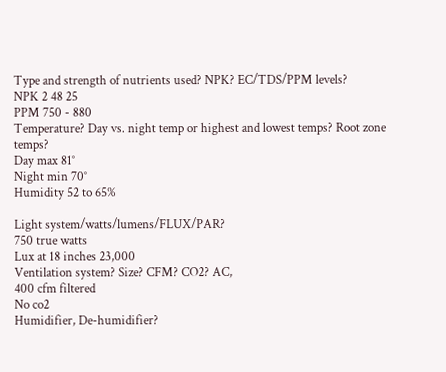Type and strength of nutrients used? NPK? EC/TDS/PPM levels?
NPK 2 48 25
PPM 750 - 880
Temperature? Day vs. night temp or highest and lowest temps? Root zone temps?
Day max 81°
Night min 70°
Humidity 52 to 65%

Light system/watts/lumens/FLUX/PAR?
750 true watts
Lux at 18 inches 23,000
Ventilation system? Size? CFM? CO2? AC,
400 cfm filtered
No co2
Humidifier, De-humidifier?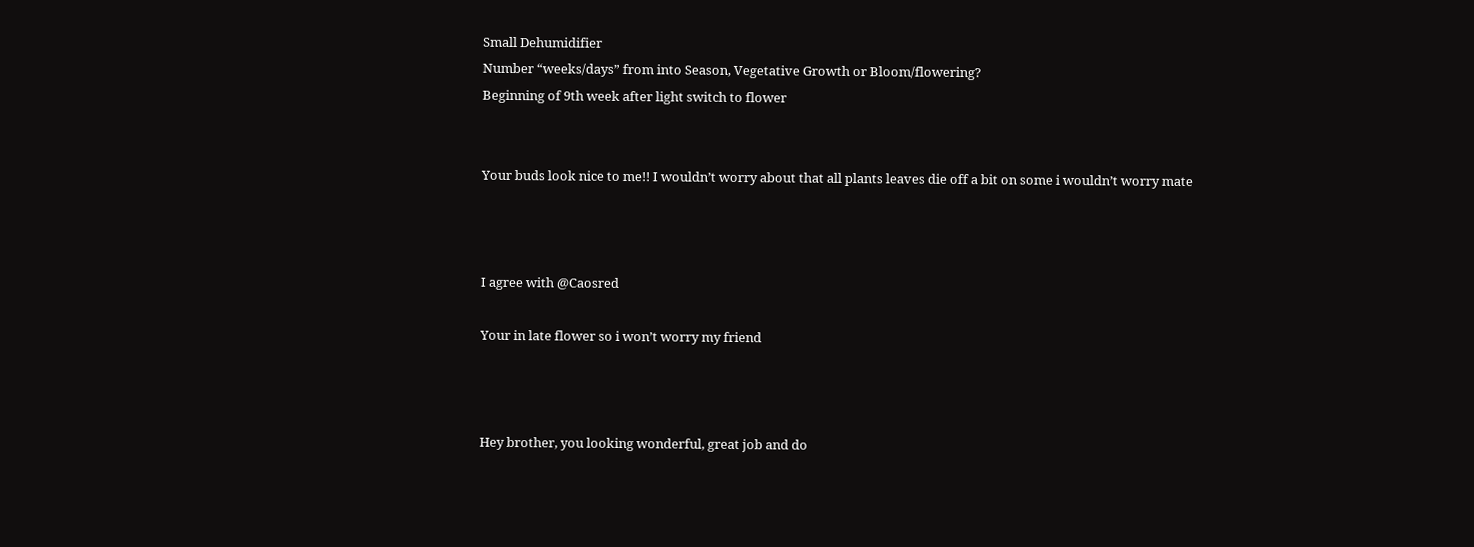Small Dehumidifier
Number “weeks/days” from into Season, Vegetative Growth or Bloom/flowering?
Beginning of 9th week after light switch to flower


Your buds look nice to me!! I wouldn’t worry about that all plants leaves die off a bit on some i wouldn’t worry mate



I agree with @Caosred

Your in late flower so i won’t worry my friend



Hey brother, you looking wonderful, great job and do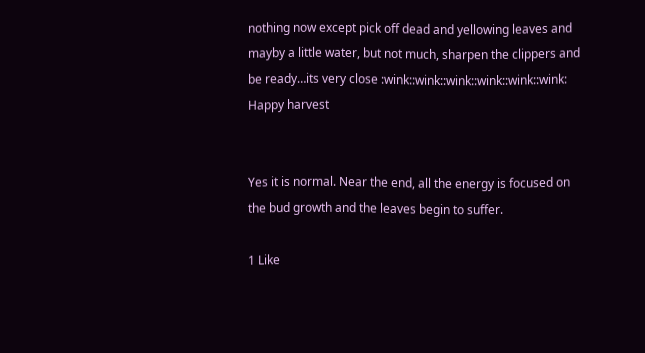nothing now except pick off dead and yellowing leaves and mayby a little water, but not much, sharpen the clippers and be ready…its very close :wink::wink::wink::wink::wink::wink:
Happy harvest


Yes it is normal. Near the end, all the energy is focused on the bud growth and the leaves begin to suffer.

1 Like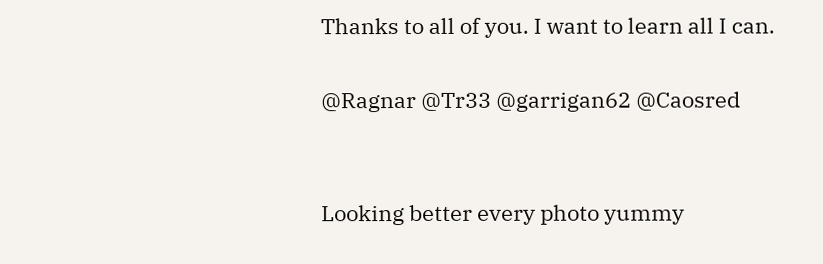Thanks to all of you. I want to learn all I can.

@Ragnar @Tr33 @garrigan62 @Caosred


Looking better every photo yummy